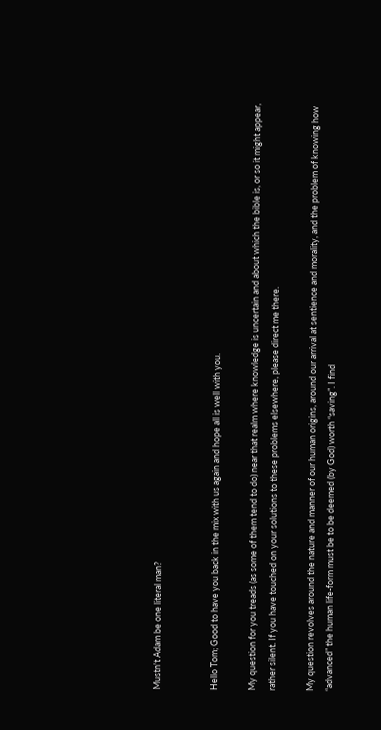Mustn't Adam be one literal man?


Hello Tom; Good to have you back in the mix with us again and hope all is well with you.

My question for you treads (as some of them tend to do) near that realm where knowledge is uncertain and about which the bible is, or so it might appear, rather silent. If you have touched on your solutions to these problems elsewhere, please direct me there.

My question revolves around the nature and manner of our human origins, around our arrival at sentience and morality, and the problem of knowing how “advanced” the human life-form must be to be deemed (by God) worth “saving”. I find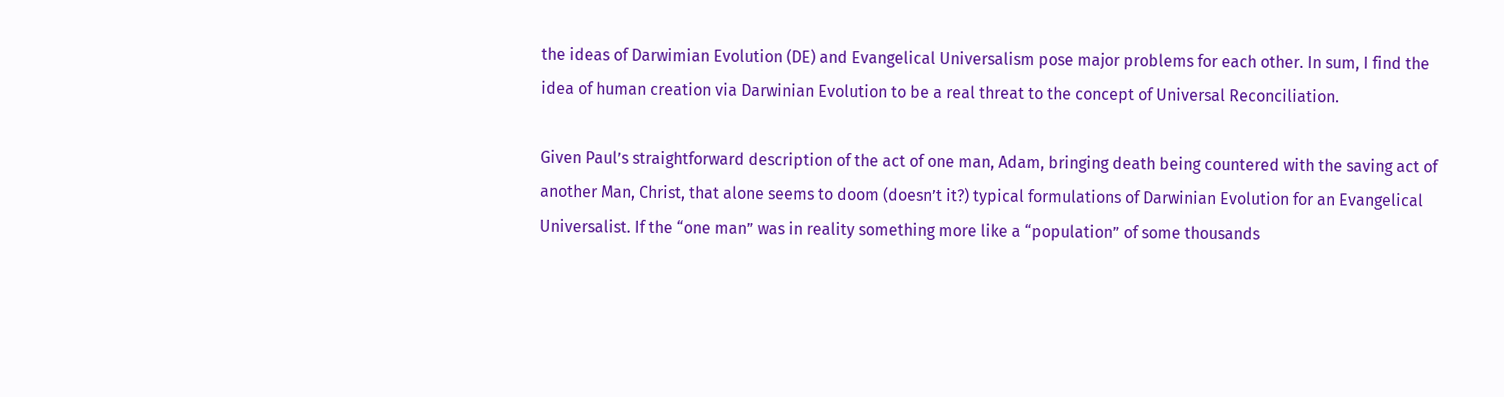the ideas of Darwimian Evolution (DE) and Evangelical Universalism pose major problems for each other. In sum, I find the idea of human creation via Darwinian Evolution to be a real threat to the concept of Universal Reconciliation.

Given Paul’s straightforward description of the act of one man, Adam, bringing death being countered with the saving act of another Man, Christ, that alone seems to doom (doesn’t it?) typical formulations of Darwinian Evolution for an Evangelical Universalist. If the “one man” was in reality something more like a “population” of some thousands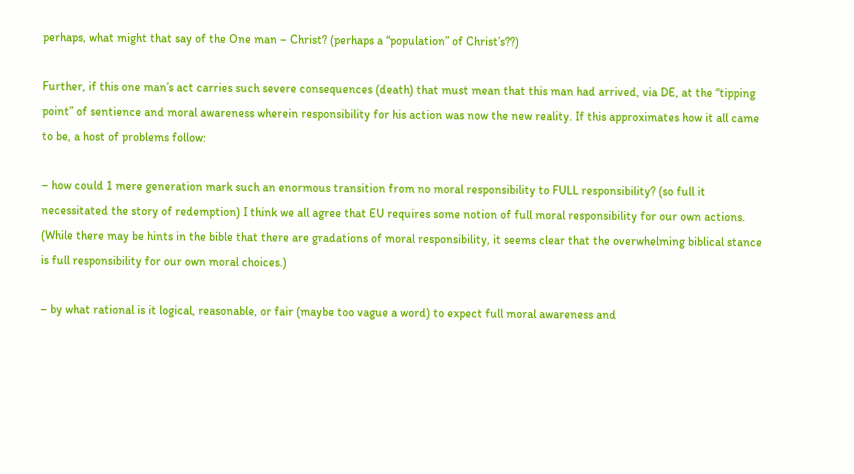perhaps, what might that say of the One man – Christ? (perhaps a “population” of Christ’s??)

Further, if this one man’s act carries such severe consequences (death) that must mean that this man had arrived, via DE, at the “tipping point” of sentience and moral awareness wherein responsibility for his action was now the new reality. If this approximates how it all came to be, a host of problems follow:

– how could 1 mere generation mark such an enormous transition from no moral responsibility to FULL responsibility? (so full it necessitated the story of redemption) I think we all agree that EU requires some notion of full moral responsibility for our own actions. (While there may be hints in the bible that there are gradations of moral responsibility, it seems clear that the overwhelming biblical stance is full responsibility for our own moral choices.)

– by what rational is it logical, reasonable, or fair (maybe too vague a word) to expect full moral awareness and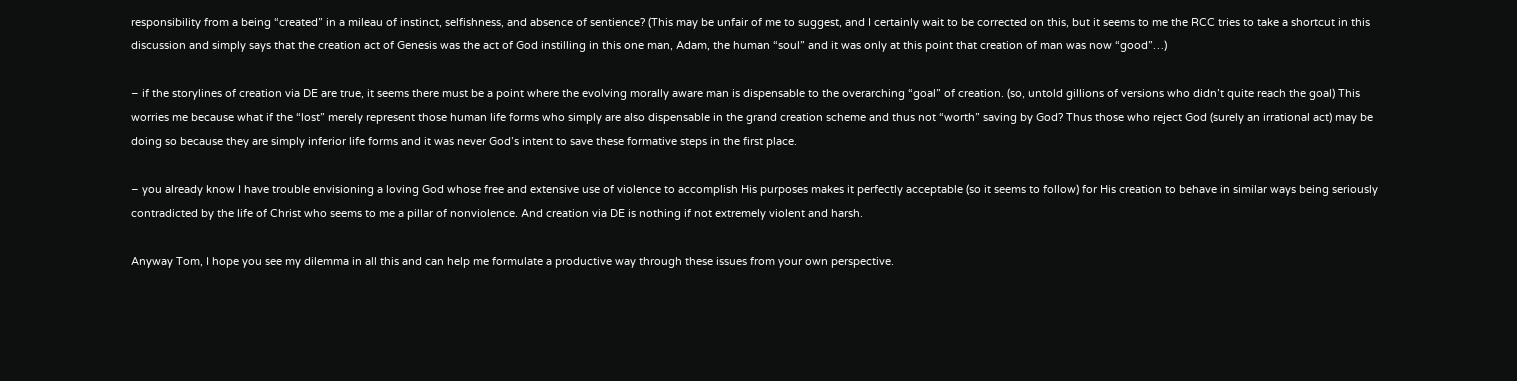responsibility from a being “created” in a mileau of instinct, selfishness, and absence of sentience? (This may be unfair of me to suggest, and I certainly wait to be corrected on this, but it seems to me the RCC tries to take a shortcut in this discussion and simply says that the creation act of Genesis was the act of God instilling in this one man, Adam, the human “soul” and it was only at this point that creation of man was now “good”…)

– if the storylines of creation via DE are true, it seems there must be a point where the evolving morally aware man is dispensable to the overarching “goal” of creation. (so, untold gillions of versions who didn’t quite reach the goal) This worries me because what if the “lost” merely represent those human life forms who simply are also dispensable in the grand creation scheme and thus not “worth” saving by God? Thus those who reject God (surely an irrational act) may be doing so because they are simply inferior life forms and it was never God’s intent to save these formative steps in the first place.

– you already know I have trouble envisioning a loving God whose free and extensive use of violence to accomplish His purposes makes it perfectly acceptable (so it seems to follow) for His creation to behave in similar ways being seriously contradicted by the life of Christ who seems to me a pillar of nonviolence. And creation via DE is nothing if not extremely violent and harsh.

Anyway Tom, I hope you see my dilemma in all this and can help me formulate a productive way through these issues from your own perspective.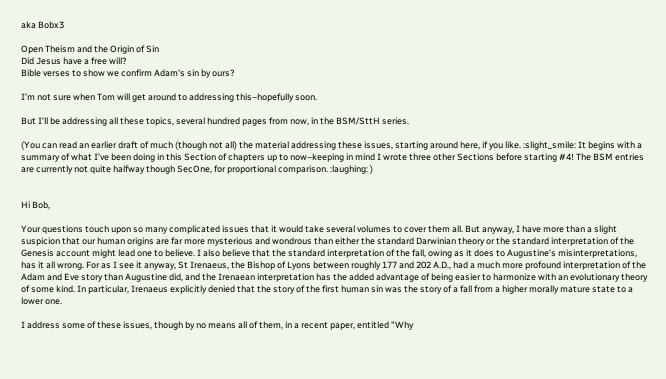aka Bobx3

Open Theism and the Origin of Sin
Did Jesus have a free will?
Bible verses to show we confirm Adam's sin by ours?

I’m not sure when Tom will get around to addressing this–hopefully soon.

But I’ll be addressing all these topics, several hundred pages from now, in the BSM/SttH series.

(You can read an earlier draft of much (though not all) the material addressing these issues, starting around here, if you like. :slight_smile: It begins with a summary of what I’ve been doing in this Section of chapters up to now–keeping in mind I wrote three other Sections before starting #4! The BSM entries are currently not quite halfway though SecOne, for proportional comparison. :laughing: )


Hi Bob,

Your questions touch upon so many complicated issues that it would take several volumes to cover them all. But anyway, I have more than a slight suspicion that our human origins are far more mysterious and wondrous than either the standard Darwinian theory or the standard interpretation of the Genesis account might lead one to believe. I also believe that the standard interpretation of the fall, owing as it does to Augustine’s misinterpretations, has it all wrong. For as I see it anyway, St Irenaeus, the Bishop of Lyons between roughly 177 and 202 A.D., had a much more profound interpretation of the Adam and Eve story than Augustine did, and the Irenaean interpretation has the added advantage of being easier to harmonize with an evolutionary theory of some kind. In particular, Irenaeus explicitly denied that the story of the first human sin was the story of a fall from a higher morally mature state to a lower one.

I address some of these issues, though by no means all of them, in a recent paper, entitled "Why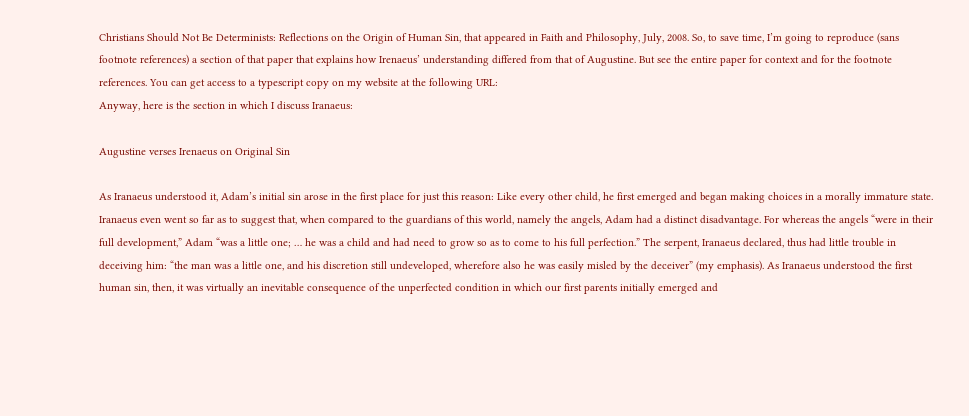Christians Should Not Be Determinists: Reflections on the Origin of Human Sin, that appeared in Faith and Philosophy, July, 2008. So, to save time, I’m going to reproduce (sans footnote references) a section of that paper that explains how Irenaeus’ understanding differed from that of Augustine. But see the entire paper for context and for the footnote references. You can get access to a typescript copy on my website at the following URL:
Anyway, here is the section in which I discuss Iranaeus:

Augustine verses Irenaeus on Original Sin

As Iranaeus understood it, Adam’s initial sin arose in the first place for just this reason: Like every other child, he first emerged and began making choices in a morally immature state. Iranaeus even went so far as to suggest that, when compared to the guardians of this world, namely the angels, Adam had a distinct disadvantage. For whereas the angels “were in their full development,” Adam “was a little one; … he was a child and had need to grow so as to come to his full perfection.” The serpent, Iranaeus declared, thus had little trouble in deceiving him: “the man was a little one, and his discretion still undeveloped, wherefore also he was easily misled by the deceiver” (my emphasis). As Iranaeus understood the first human sin, then, it was virtually an inevitable consequence of the unperfected condition in which our first parents initially emerged and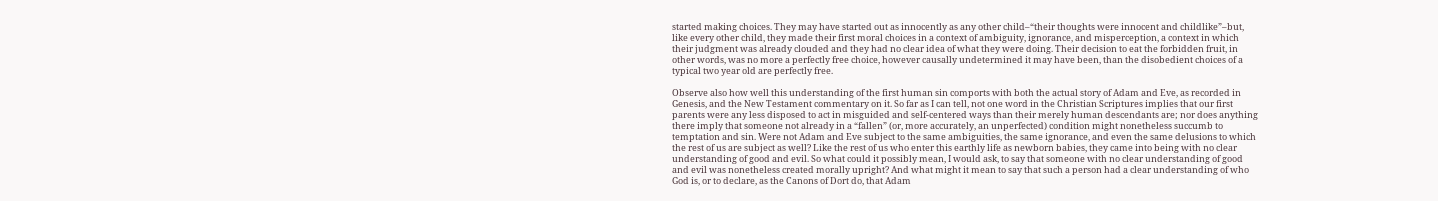started making choices. They may have started out as innocently as any other child–“their thoughts were innocent and childlike”–but, like every other child, they made their first moral choices in a context of ambiguity, ignorance, and misperception, a context in which their judgment was already clouded and they had no clear idea of what they were doing. Their decision to eat the forbidden fruit, in other words, was no more a perfectly free choice, however causally undetermined it may have been, than the disobedient choices of a typical two year old are perfectly free.

Observe also how well this understanding of the first human sin comports with both the actual story of Adam and Eve, as recorded in Genesis, and the New Testament commentary on it. So far as I can tell, not one word in the Christian Scriptures implies that our first parents were any less disposed to act in misguided and self-centered ways than their merely human descendants are; nor does anything there imply that someone not already in a “fallen” (or, more accurately, an unperfected) condition might nonetheless succumb to temptation and sin. Were not Adam and Eve subject to the same ambiguities, the same ignorance, and even the same delusions to which the rest of us are subject as well? Like the rest of us who enter this earthly life as newborn babies, they came into being with no clear understanding of good and evil. So what could it possibly mean, I would ask, to say that someone with no clear understanding of good and evil was nonetheless created morally upright? And what might it mean to say that such a person had a clear understanding of who God is, or to declare, as the Canons of Dort do, that Adam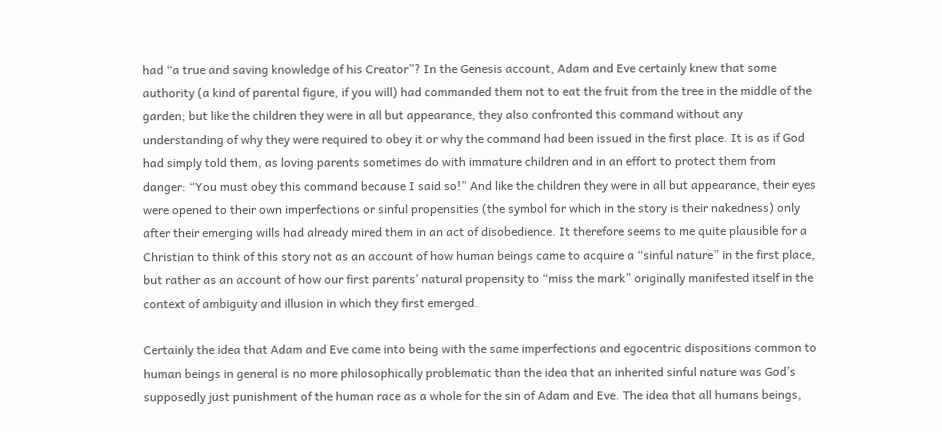had “a true and saving knowledge of his Creator”? In the Genesis account, Adam and Eve certainly knew that some authority (a kind of parental figure, if you will) had commanded them not to eat the fruit from the tree in the middle of the garden; but like the children they were in all but appearance, they also confronted this command without any understanding of why they were required to obey it or why the command had been issued in the first place. It is as if God had simply told them, as loving parents sometimes do with immature children and in an effort to protect them from danger: “You must obey this command because I said so!” And like the children they were in all but appearance, their eyes were opened to their own imperfections or sinful propensities (the symbol for which in the story is their nakedness) only after their emerging wills had already mired them in an act of disobedience. It therefore seems to me quite plausible for a Christian to think of this story not as an account of how human beings came to acquire a “sinful nature” in the first place, but rather as an account of how our first parents’ natural propensity to “miss the mark” originally manifested itself in the context of ambiguity and illusion in which they first emerged.

Certainly the idea that Adam and Eve came into being with the same imperfections and egocentric dispositions common to human beings in general is no more philosophically problematic than the idea that an inherited sinful nature was God’s supposedly just punishment of the human race as a whole for the sin of Adam and Eve. The idea that all humans beings,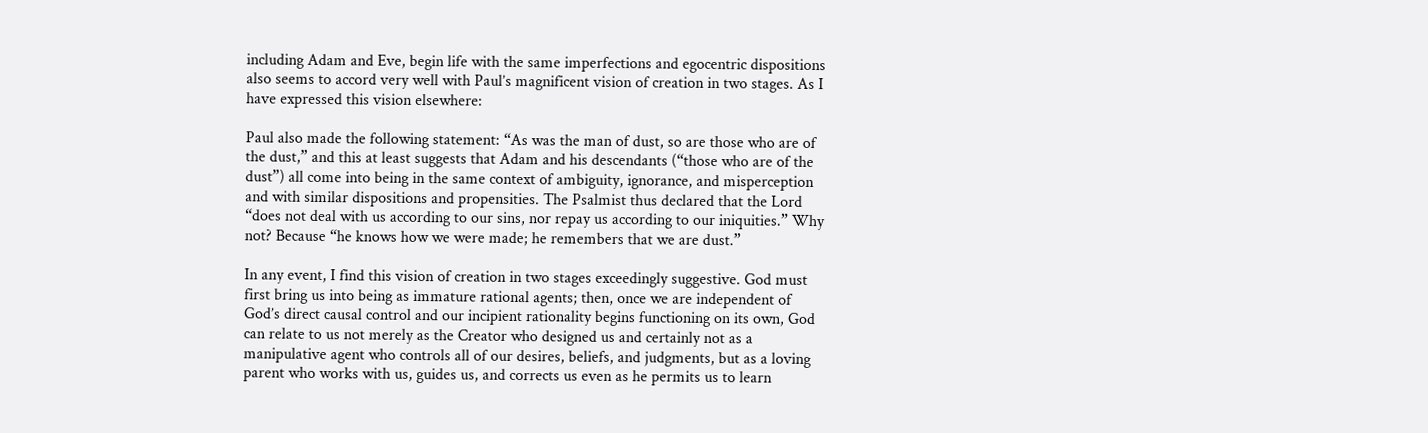including Adam and Eve, begin life with the same imperfections and egocentric dispositions also seems to accord very well with Paul’s magnificent vision of creation in two stages. As I have expressed this vision elsewhere:

Paul also made the following statement: “As was the man of dust, so are those who are of the dust,” and this at least suggests that Adam and his descendants (“those who are of the dust”) all come into being in the same context of ambiguity, ignorance, and misperception and with similar dispositions and propensities. The Psalmist thus declared that the Lord “does not deal with us according to our sins, nor repay us according to our iniquities.” Why not? Because “he knows how we were made; he remembers that we are dust.”

In any event, I find this vision of creation in two stages exceedingly suggestive. God must first bring us into being as immature rational agents; then, once we are independent of God’s direct causal control and our incipient rationality begins functioning on its own, God can relate to us not merely as the Creator who designed us and certainly not as a manipulative agent who controls all of our desires, beliefs, and judgments, but as a loving parent who works with us, guides us, and corrects us even as he permits us to learn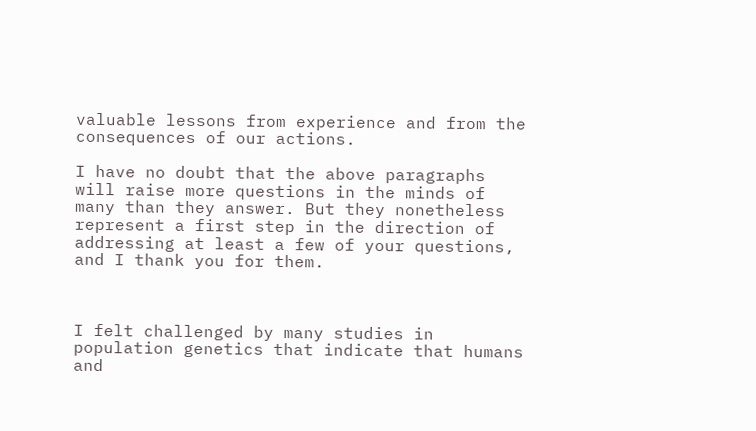valuable lessons from experience and from the consequences of our actions.

I have no doubt that the above paragraphs will raise more questions in the minds of many than they answer. But they nonetheless represent a first step in the direction of addressing at least a few of your questions, and I thank you for them.



I felt challenged by many studies in population genetics that indicate that humans and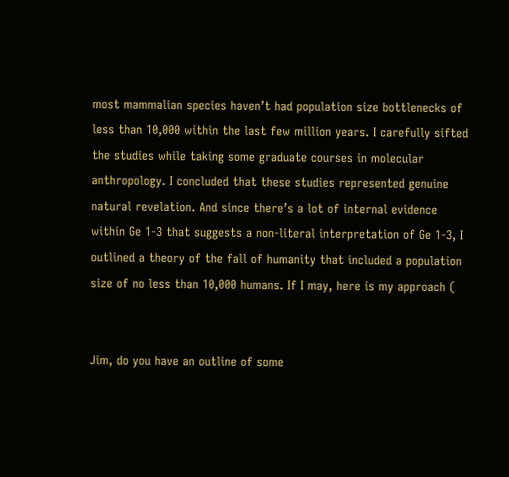most mammalian species haven’t had population size bottlenecks of less than 10,000 within the last few million years. I carefully sifted the studies while taking some graduate courses in molecular anthropology. I concluded that these studies represented genuine natural revelation. And since there’s a lot of internal evidence within Ge 1-3 that suggests a non-literal interpretation of Ge 1-3, I outlined a theory of the fall of humanity that included a population size of no less than 10,000 humans. If I may, here is my approach (


Jim, do you have an outline of some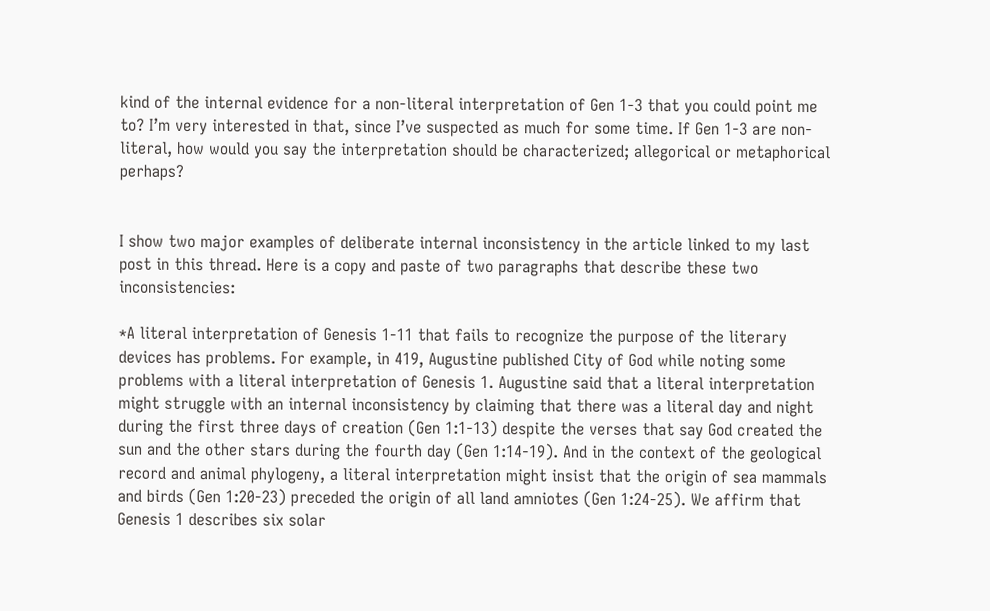kind of the internal evidence for a non-literal interpretation of Gen 1-3 that you could point me to? I’m very interested in that, since I’ve suspected as much for some time. If Gen 1-3 are non-literal, how would you say the interpretation should be characterized; allegorical or metaphorical perhaps?


I show two major examples of deliberate internal inconsistency in the article linked to my last post in this thread. Here is a copy and paste of two paragraphs that describe these two inconsistencies:

*A literal interpretation of Genesis 1-11 that fails to recognize the purpose of the literary devices has problems. For example, in 419, Augustine published City of God while noting some problems with a literal interpretation of Genesis 1. Augustine said that a literal interpretation might struggle with an internal inconsistency by claiming that there was a literal day and night during the first three days of creation (Gen 1:1-13) despite the verses that say God created the sun and the other stars during the fourth day (Gen 1:14-19). And in the context of the geological record and animal phylogeny, a literal interpretation might insist that the origin of sea mammals and birds (Gen 1:20-23) preceded the origin of all land amniotes (Gen 1:24-25). We affirm that Genesis 1 describes six solar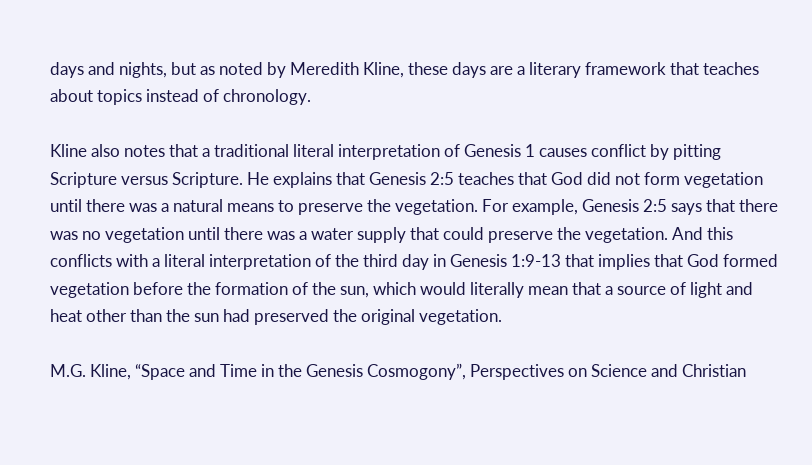days and nights, but as noted by Meredith Kline, these days are a literary framework that teaches about topics instead of chronology.

Kline also notes that a traditional literal interpretation of Genesis 1 causes conflict by pitting Scripture versus Scripture. He explains that Genesis 2:5 teaches that God did not form vegetation until there was a natural means to preserve the vegetation. For example, Genesis 2:5 says that there was no vegetation until there was a water supply that could preserve the vegetation. And this conflicts with a literal interpretation of the third day in Genesis 1:9-13 that implies that God formed vegetation before the formation of the sun, which would literally mean that a source of light and heat other than the sun had preserved the original vegetation.

M.G. Kline, “Space and Time in the Genesis Cosmogony”, Perspectives on Science and Christian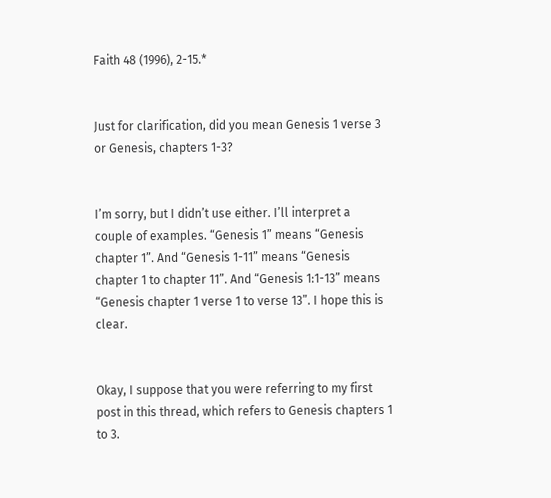Faith 48 (1996), 2-15.*


Just for clarification, did you mean Genesis 1 verse 3 or Genesis, chapters 1-3?


I’m sorry, but I didn’t use either. I’ll interpret a couple of examples. “Genesis 1” means “Genesis chapter 1”. And “Genesis 1-11” means “Genesis chapter 1 to chapter 11”. And “Genesis 1:1-13” means “Genesis chapter 1 verse 1 to verse 13”. I hope this is clear.


Okay, I suppose that you were referring to my first post in this thread, which refers to Genesis chapters 1 to 3.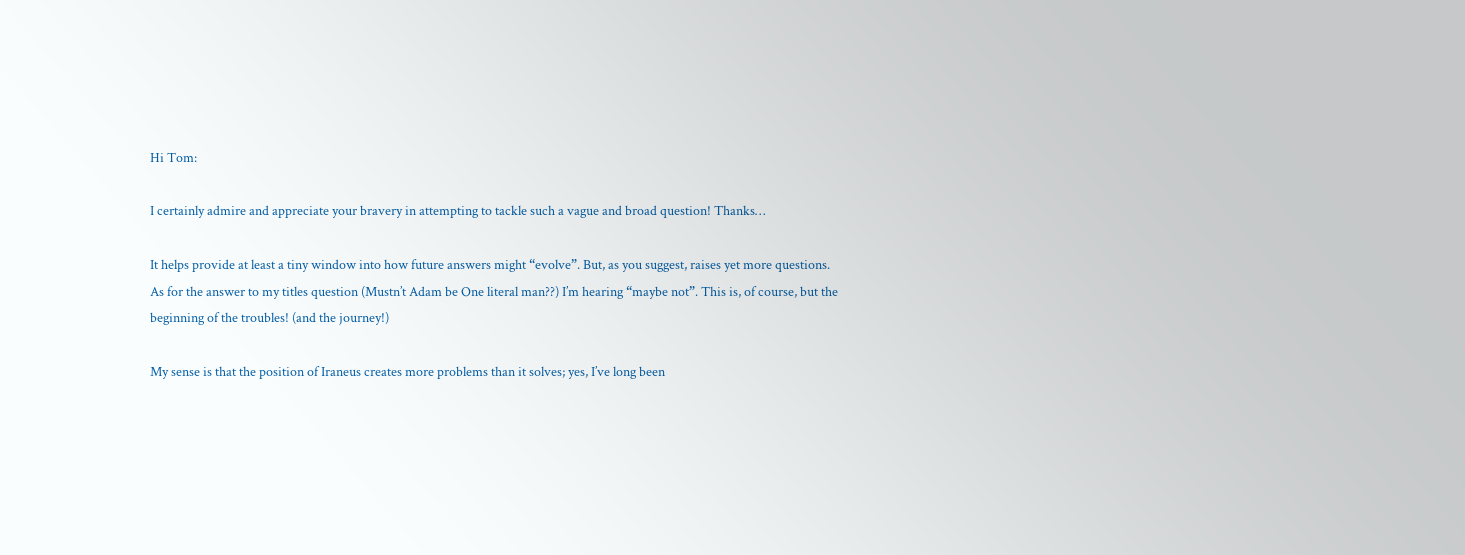Hi Tom:

I certainly admire and appreciate your bravery in attempting to tackle such a vague and broad question! Thanks…

It helps provide at least a tiny window into how future answers might “evolve”. But, as you suggest, raises yet more questions. As for the answer to my titles question (Mustn’t Adam be One literal man??) I’m hearing “maybe not”. This is, of course, but the beginning of the troubles! (and the journey!)

My sense is that the position of Iraneus creates more problems than it solves; yes, I’ve long been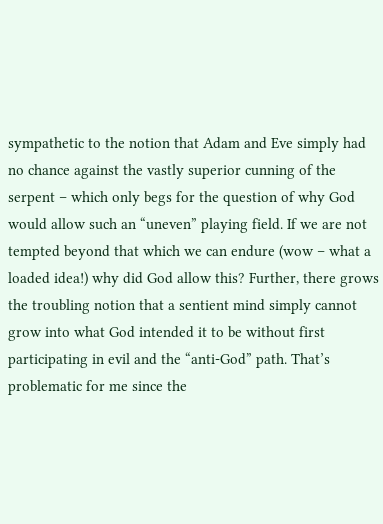sympathetic to the notion that Adam and Eve simply had no chance against the vastly superior cunning of the serpent – which only begs for the question of why God would allow such an “uneven” playing field. If we are not tempted beyond that which we can endure (wow – what a loaded idea!) why did God allow this? Further, there grows the troubling notion that a sentient mind simply cannot grow into what God intended it to be without first participating in evil and the “anti-God” path. That’s problematic for me since the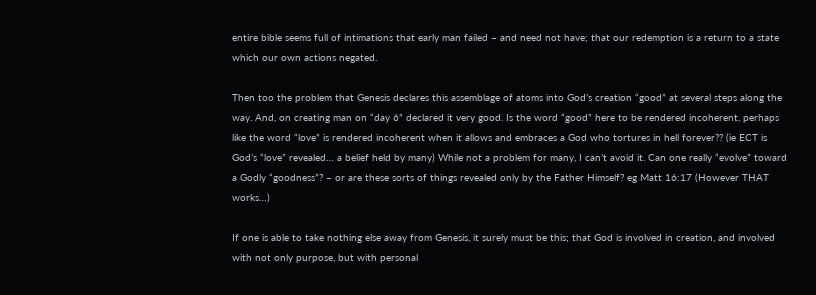entire bible seems full of intimations that early man failed – and need not have; that our redemption is a return to a state which our own actions negated.

Then too the problem that Genesis declares this assemblage of atoms into God’s creation “good” at several steps along the way. And, on creating man on “day 6” declared it very good. Is the word “good” here to be rendered incoherent, perhaps like the word “love” is rendered incoherent when it allows and embraces a God who tortures in hell forever?? (ie ECT is God’s “love” revealed… a belief held by many) While not a problem for many, I can’t avoid it. Can one really “evolve” toward a Godly “goodness”? – or are these sorts of things revealed only by the Father Himself? eg Matt 16:17 (However THAT works…)

If one is able to take nothing else away from Genesis, it surely must be this; that God is involved in creation, and involved with not only purpose, but with personal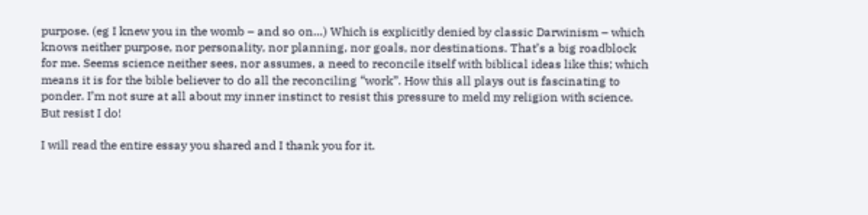purpose. (eg I knew you in the womb – and so on…) Which is explicitly denied by classic Darwinism – which knows neither purpose, nor personality, nor planning, nor goals, nor destinations. That’s a big roadblock for me. Seems science neither sees, nor assumes, a need to reconcile itself with biblical ideas like this; which means it is for the bible believer to do all the reconciling “work”. How this all plays out is fascinating to ponder. I’m not sure at all about my inner instinct to resist this pressure to meld my religion with science. But resist I do!

I will read the entire essay you shared and I thank you for it.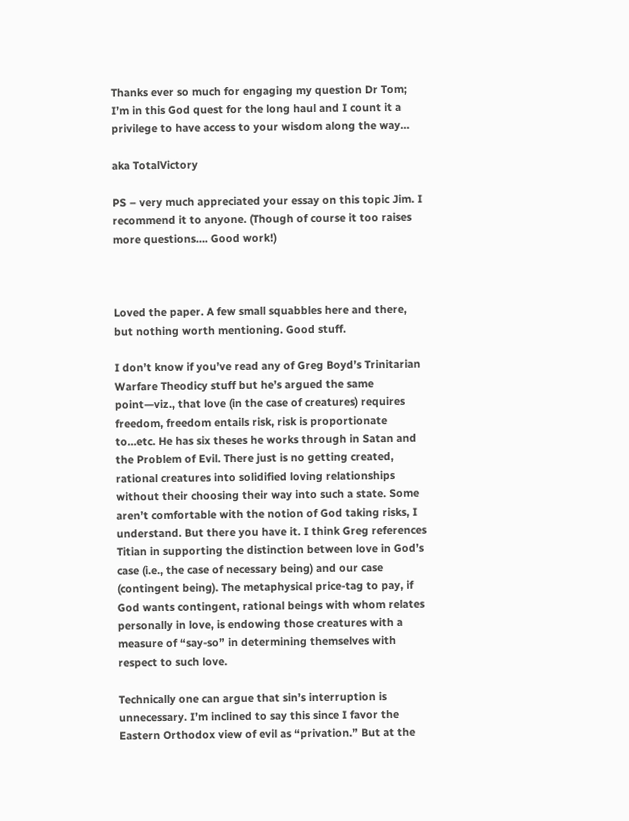Thanks ever so much for engaging my question Dr Tom; I’m in this God quest for the long haul and I count it a privilege to have access to your wisdom along the way…

aka TotalVictory

PS – very much appreciated your essay on this topic Jim. I recommend it to anyone. (Though of course it too raises more questions…. Good work!)



Loved the paper. A few small squabbles here and there, but nothing worth mentioning. Good stuff.

I don’t know if you’ve read any of Greg Boyd’s Trinitarian Warfare Theodicy stuff but he’s argued the same point—viz., that love (in the case of creatures) requires freedom, freedom entails risk, risk is proportionate to…etc. He has six theses he works through in Satan and the Problem of Evil. There just is no getting created, rational creatures into solidified loving relationships without their choosing their way into such a state. Some aren’t comfortable with the notion of God taking risks, I understand. But there you have it. I think Greg references Titian in supporting the distinction between love in God’s case (i.e., the case of necessary being) and our case (contingent being). The metaphysical price-tag to pay, if God wants contingent, rational beings with whom relates personally in love, is endowing those creatures with a measure of “say-so” in determining themselves with respect to such love.

Technically one can argue that sin’s interruption is unnecessary. I’m inclined to say this since I favor the Eastern Orthodox view of evil as “privation.” But at the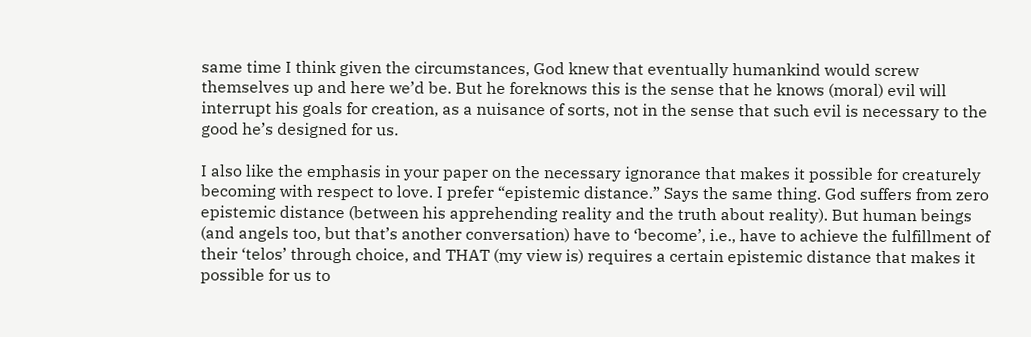same time I think given the circumstances, God knew that eventually humankind would screw themselves up and here we’d be. But he foreknows this is the sense that he knows (moral) evil will interrupt his goals for creation, as a nuisance of sorts, not in the sense that such evil is necessary to the good he’s designed for us.

I also like the emphasis in your paper on the necessary ignorance that makes it possible for creaturely becoming with respect to love. I prefer “epistemic distance.” Says the same thing. God suffers from zero epistemic distance (between his apprehending reality and the truth about reality). But human beings (and angels too, but that’s another conversation) have to ‘become’, i.e., have to achieve the fulfillment of their ‘telos’ through choice, and THAT (my view is) requires a certain epistemic distance that makes it possible for us to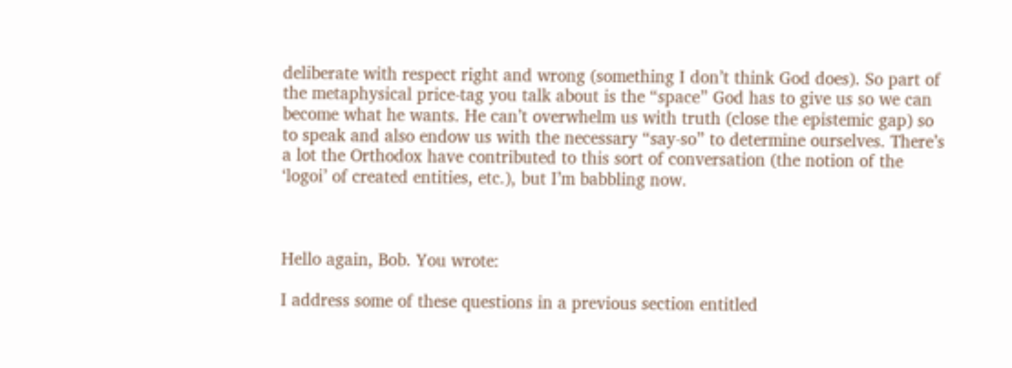deliberate with respect right and wrong (something I don’t think God does). So part of the metaphysical price-tag you talk about is the “space” God has to give us so we can become what he wants. He can’t overwhelm us with truth (close the epistemic gap) so to speak and also endow us with the necessary “say-so” to determine ourselves. There’s a lot the Orthodox have contributed to this sort of conversation (the notion of the ‘logoi’ of created entities, etc.), but I’m babbling now.



Hello again, Bob. You wrote:

I address some of these questions in a previous section entitled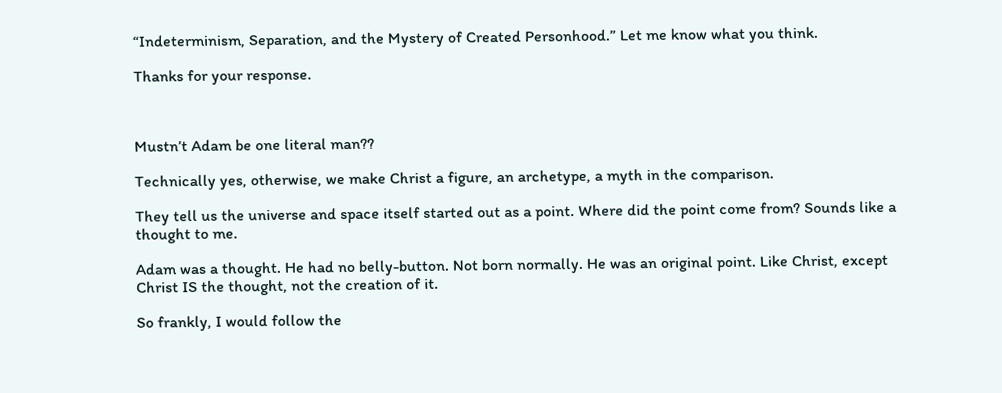“Indeterminism, Separation, and the Mystery of Created Personhood.” Let me know what you think.

Thanks for your response.



Mustn’t Adam be one literal man??

Technically yes, otherwise, we make Christ a figure, an archetype, a myth in the comparison.

They tell us the universe and space itself started out as a point. Where did the point come from? Sounds like a thought to me.

Adam was a thought. He had no belly-button. Not born normally. He was an original point. Like Christ, except Christ IS the thought, not the creation of it.

So frankly, I would follow the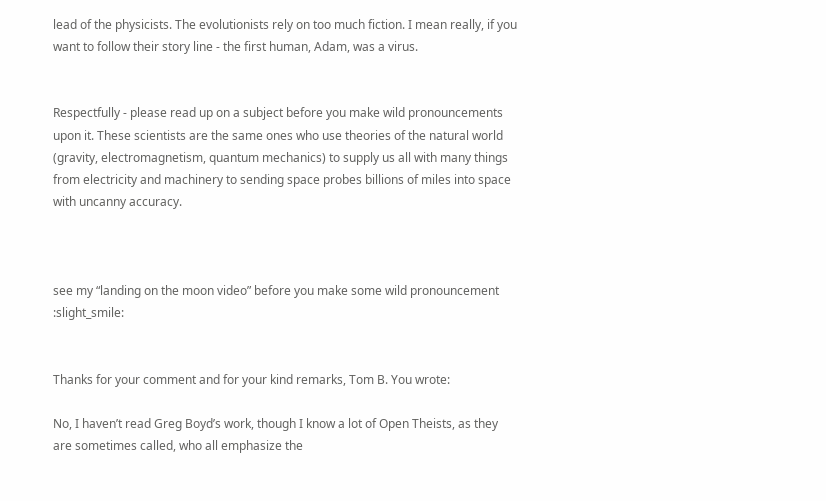lead of the physicists. The evolutionists rely on too much fiction. I mean really, if you want to follow their story line - the first human, Adam, was a virus.


Respectfully - please read up on a subject before you make wild pronouncements upon it. These scientists are the same ones who use theories of the natural world (gravity, electromagnetism, quantum mechanics) to supply us all with many things from electricity and machinery to sending space probes billions of miles into space with uncanny accuracy.



see my “landing on the moon video” before you make some wild pronouncement :slight_smile:


Thanks for your comment and for your kind remarks, Tom B. You wrote:

No, I haven’t read Greg Boyd’s work, though I know a lot of Open Theists, as they are sometimes called, who all emphasize the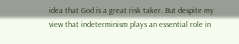idea that God is a great risk taker. But despite my view that indeterminism plays an essential role in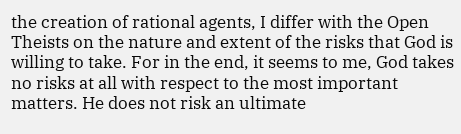the creation of rational agents, I differ with the Open Theists on the nature and extent of the risks that God is willing to take. For in the end, it seems to me, God takes no risks at all with respect to the most important matters. He does not risk an ultimate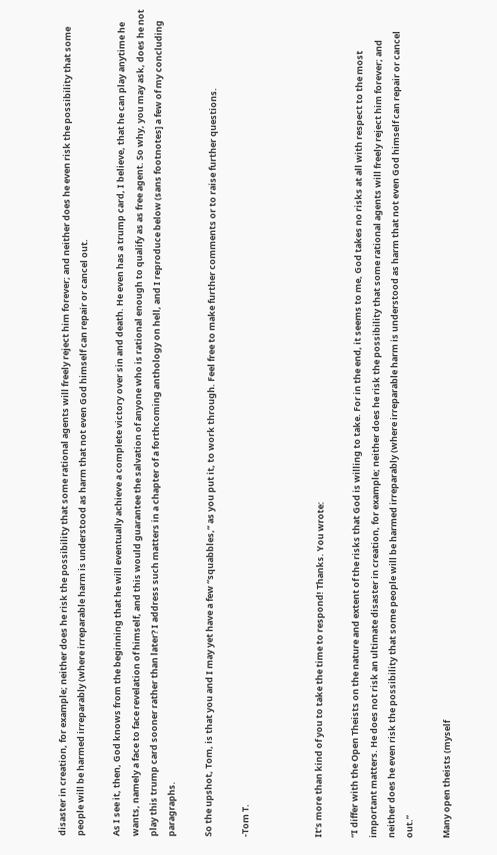disaster in creation, for example; neither does he risk the possibility that some rational agents will freely reject him forever; and neither does he even risk the possibility that some people will be harmed irreparably (where irreparable harm is understood as harm that not even God himself can repair or cancel out.

As I see it, then, God knows from the beginning that he will eventually achieve a complete victory over sin and death. He even has a trump card, I believe, that he can play anytime he wants, namely a face to face revelation of himself, and this would guarantee the salvation of anyone who is rational enough to qualify as as free agent. So why, you may ask, does he not play this trump card sooner rather than later? I address such matters in a chapter of a forthcoming anthology on hell, and I reproduce below (sans footnotes] a few of my concluding paragraphs.

So the upshot, Tom, is that you and I may yet have a few “squabbles,” as you put it, to work through. Feel free to make further comments or to raise further questions.

-Tom T.



It’s more than kind of you to take the time to respond! Thanks. You wrote:

“I differ with the Open Theists on the nature and extent of the risks that God is willing to take. For in the end, it seems to me, God takes no risks at all with respect to the most important matters. He does not risk an ultimate disaster in creation, for example; neither does he risk the possibility that some rational agents will freely reject him forever; and neither does he even risk the possibility that some people will be harmed irreparably (where irreparable harm is understood as harm that not even God himself can repair or cancel out.”

Many open theists (myself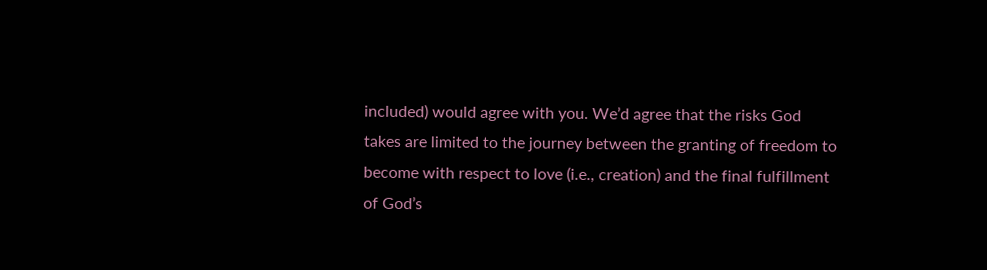included) would agree with you. We’d agree that the risks God takes are limited to the journey between the granting of freedom to become with respect to love (i.e., creation) and the final fulfillment of God’s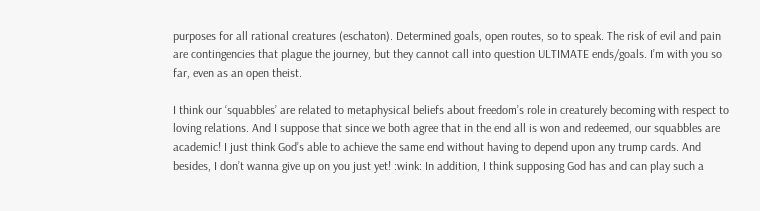purposes for all rational creatures (eschaton). Determined goals, open routes, so to speak. The risk of evil and pain are contingencies that plague the journey, but they cannot call into question ULTIMATE ends/goals. I’m with you so far, even as an open theist.

I think our ‘squabbles’ are related to metaphysical beliefs about freedom’s role in creaturely becoming with respect to loving relations. And I suppose that since we both agree that in the end all is won and redeemed, our squabbles are academic! I just think God’s able to achieve the same end without having to depend upon any trump cards. And besides, I don’t wanna give up on you just yet! :wink: In addition, I think supposing God has and can play such a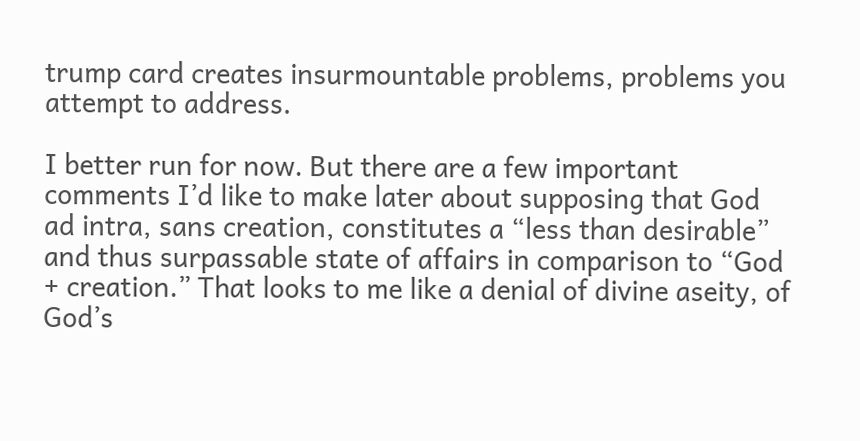trump card creates insurmountable problems, problems you attempt to address.

I better run for now. But there are a few important comments I’d like to make later about supposing that God ad intra, sans creation, constitutes a “less than desirable” and thus surpassable state of affairs in comparison to “God + creation.” That looks to me like a denial of divine aseity, of God’s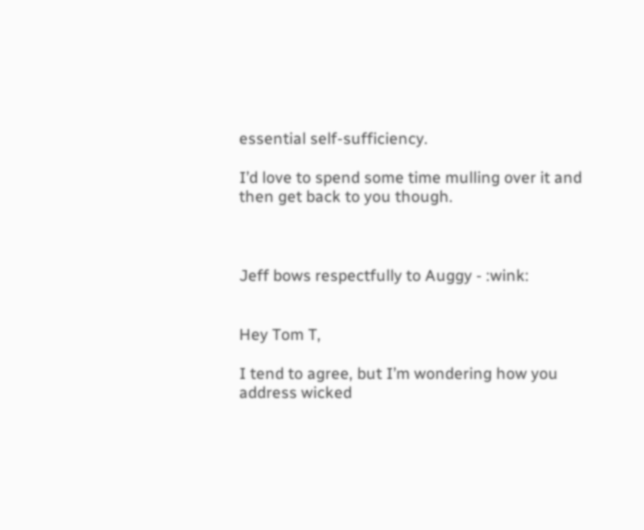essential self-sufficiency.

I’d love to spend some time mulling over it and then get back to you though.



Jeff bows respectfully to Auggy - :wink:


Hey Tom T,

I tend to agree, but I’m wondering how you address wicked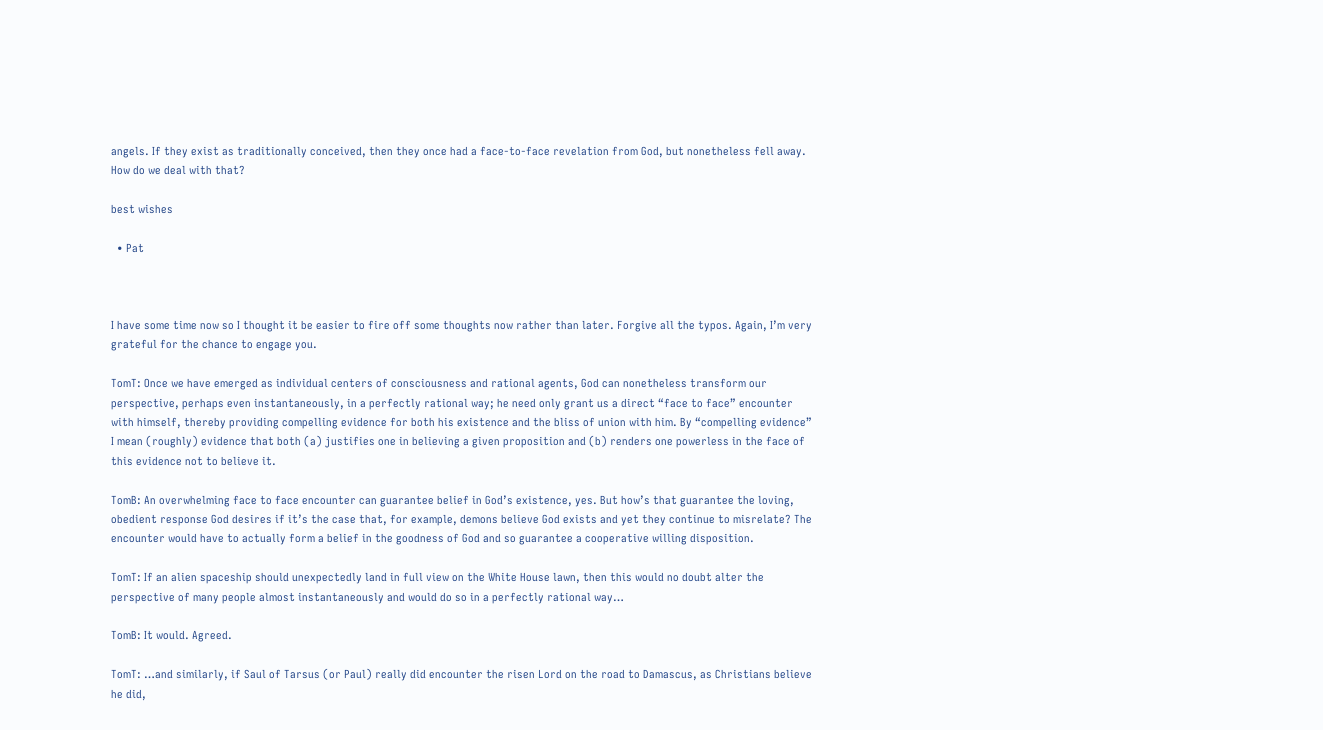angels. If they exist as traditionally conceived, then they once had a face-to-face revelation from God, but nonetheless fell away. How do we deal with that?

best wishes

  • Pat



I have some time now so I thought it be easier to fire off some thoughts now rather than later. Forgive all the typos. Again, I’m very grateful for the chance to engage you.

TomT: Once we have emerged as individual centers of consciousness and rational agents, God can nonetheless transform our perspective, perhaps even instantaneously, in a perfectly rational way; he need only grant us a direct “face to face” encounter with himself, thereby providing compelling evidence for both his existence and the bliss of union with him. By “compelling evidence” I mean (roughly) evidence that both (a) justifies one in believing a given proposition and (b) renders one powerless in the face of this evidence not to believe it.

TomB: An overwhelming face to face encounter can guarantee belief in God’s existence, yes. But how’s that guarantee the loving, obedient response God desires if it’s the case that, for example, demons believe God exists and yet they continue to misrelate? The encounter would have to actually form a belief in the goodness of God and so guarantee a cooperative willing disposition.

TomT: If an alien spaceship should unexpectedly land in full view on the White House lawn, then this would no doubt alter the perspective of many people almost instantaneously and would do so in a perfectly rational way…

TomB: It would. Agreed.

TomT: …and similarly, if Saul of Tarsus (or Paul) really did encounter the risen Lord on the road to Damascus, as Christians believe he did,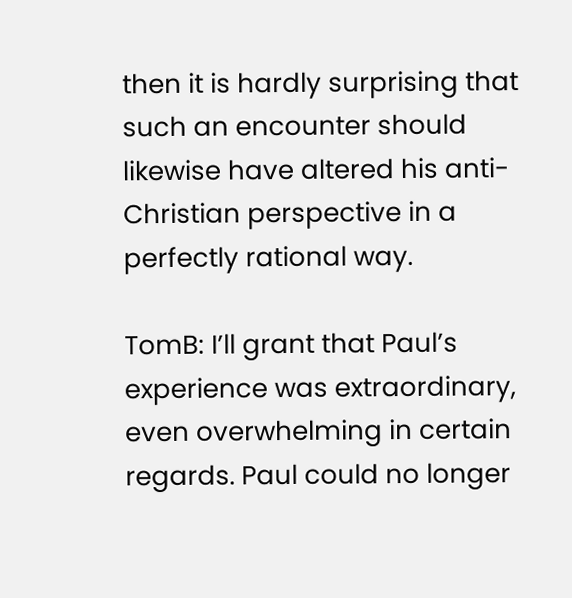then it is hardly surprising that such an encounter should likewise have altered his anti-Christian perspective in a perfectly rational way.

TomB: I’ll grant that Paul’s experience was extraordinary, even overwhelming in certain regards. Paul could no longer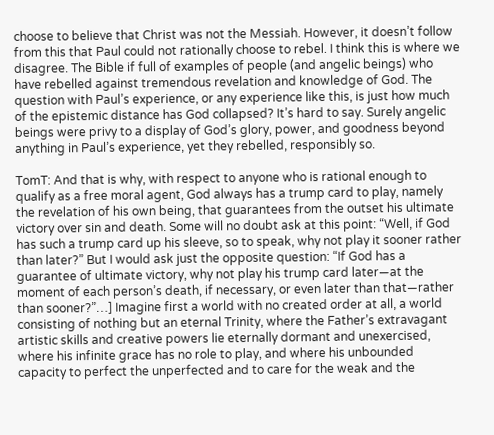choose to believe that Christ was not the Messiah. However, it doesn’t follow from this that Paul could not rationally choose to rebel. I think this is where we disagree. The Bible if full of examples of people (and angelic beings) who have rebelled against tremendous revelation and knowledge of God. The question with Paul’s experience, or any experience like this, is just how much of the epistemic distance has God collapsed? It’s hard to say. Surely angelic beings were privy to a display of God’s glory, power, and goodness beyond anything in Paul’s experience, yet they rebelled, responsibly so.

TomT: And that is why, with respect to anyone who is rational enough to qualify as a free moral agent, God always has a trump card to play, namely the revelation of his own being, that guarantees from the outset his ultimate victory over sin and death. Some will no doubt ask at this point: “Well, if God has such a trump card up his sleeve, so to speak, why not play it sooner rather than later?” But I would ask just the opposite question: “If God has a guarantee of ultimate victory, why not play his trump card later—at the moment of each person’s death, if necessary, or even later than that—rather than sooner?”…] Imagine first a world with no created order at all, a world consisting of nothing but an eternal Trinity, where the Father’s extravagant artistic skills and creative powers lie eternally dormant and unexercised, where his infinite grace has no role to play, and where his unbounded capacity to perfect the unperfected and to care for the weak and the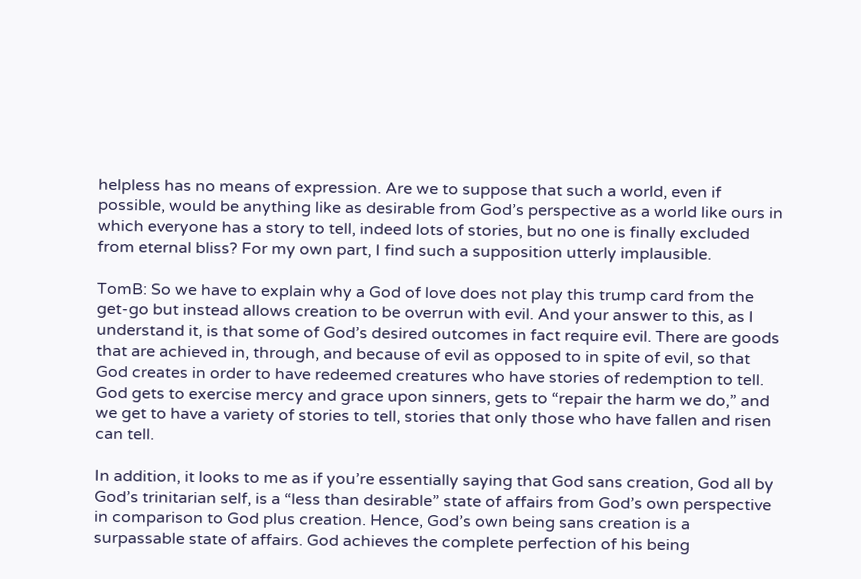helpless has no means of expression. Are we to suppose that such a world, even if possible, would be anything like as desirable from God’s perspective as a world like ours in which everyone has a story to tell, indeed lots of stories, but no one is finally excluded from eternal bliss? For my own part, I find such a supposition utterly implausible.

TomB: So we have to explain why a God of love does not play this trump card from the get-go but instead allows creation to be overrun with evil. And your answer to this, as I understand it, is that some of God’s desired outcomes in fact require evil. There are goods that are achieved in, through, and because of evil as opposed to in spite of evil, so that God creates in order to have redeemed creatures who have stories of redemption to tell. God gets to exercise mercy and grace upon sinners, gets to “repair the harm we do,” and we get to have a variety of stories to tell, stories that only those who have fallen and risen can tell.

In addition, it looks to me as if you’re essentially saying that God sans creation, God all by God’s trinitarian self, is a “less than desirable” state of affairs from God’s own perspective in comparison to God plus creation. Hence, God’s own being sans creation is a surpassable state of affairs. God achieves the complete perfection of his being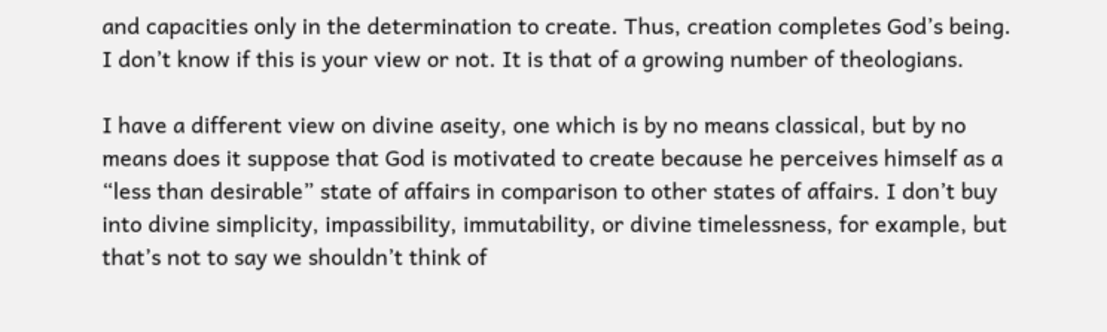and capacities only in the determination to create. Thus, creation completes God’s being. I don’t know if this is your view or not. It is that of a growing number of theologians.

I have a different view on divine aseity, one which is by no means classical, but by no means does it suppose that God is motivated to create because he perceives himself as a “less than desirable” state of affairs in comparison to other states of affairs. I don’t buy into divine simplicity, impassibility, immutability, or divine timelessness, for example, but that’s not to say we shouldn’t think of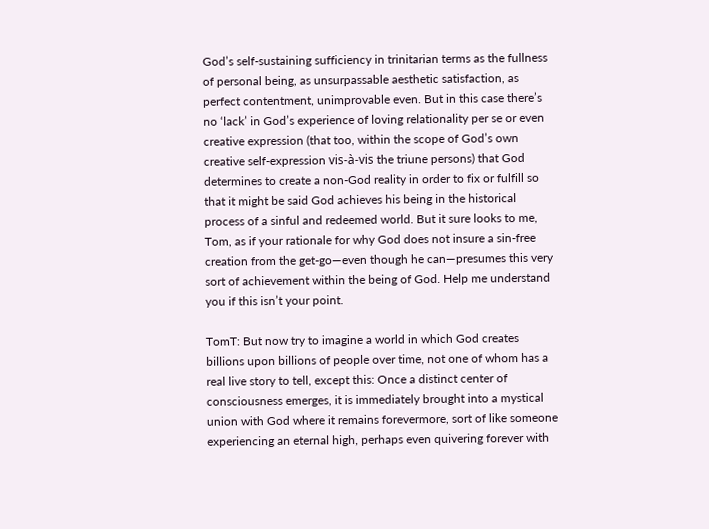God’s self-sustaining sufficiency in trinitarian terms as the fullness of personal being, as unsurpassable aesthetic satisfaction, as perfect contentment, unimprovable even. But in this case there’s no ‘lack’ in God’s experience of loving relationality per se or even creative expression (that too, within the scope of God’s own creative self-expression vis-à-vis the triune persons) that God determines to create a non-God reality in order to fix or fulfill so that it might be said God achieves his being in the historical process of a sinful and redeemed world. But it sure looks to me, Tom, as if your rationale for why God does not insure a sin-free creation from the get-go—even though he can—presumes this very sort of achievement within the being of God. Help me understand you if this isn’t your point.

TomT: But now try to imagine a world in which God creates billions upon billions of people over time, not one of whom has a real live story to tell, except this: Once a distinct center of consciousness emerges, it is immediately brought into a mystical union with God where it remains forevermore, sort of like someone experiencing an eternal high, perhaps even quivering forever with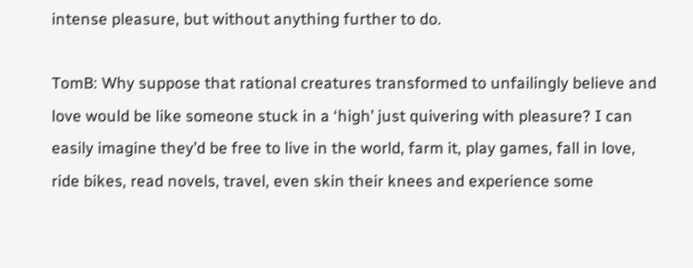intense pleasure, but without anything further to do.

TomB: Why suppose that rational creatures transformed to unfailingly believe and love would be like someone stuck in a ‘high’ just quivering with pleasure? I can easily imagine they’d be free to live in the world, farm it, play games, fall in love, ride bikes, read novels, travel, even skin their knees and experience some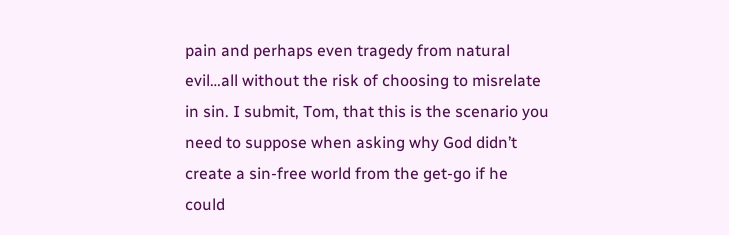pain and perhaps even tragedy from natural evil…all without the risk of choosing to misrelate in sin. I submit, Tom, that this is the scenario you need to suppose when asking why God didn’t create a sin-free world from the get-go if he could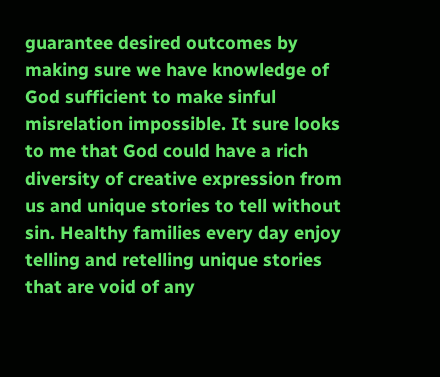guarantee desired outcomes by making sure we have knowledge of God sufficient to make sinful misrelation impossible. It sure looks to me that God could have a rich diversity of creative expression from us and unique stories to tell without sin. Healthy families every day enjoy telling and retelling unique stories that are void of any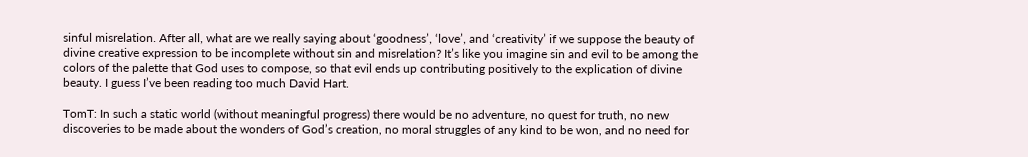sinful misrelation. After all, what are we really saying about ‘goodness’, ‘love’, and ‘creativity’ if we suppose the beauty of divine creative expression to be incomplete without sin and misrelation? It’s like you imagine sin and evil to be among the colors of the palette that God uses to compose, so that evil ends up contributing positively to the explication of divine beauty. I guess I’ve been reading too much David Hart.

TomT: In such a static world (without meaningful progress) there would be no adventure, no quest for truth, no new discoveries to be made about the wonders of God’s creation, no moral struggles of any kind to be won, and no need for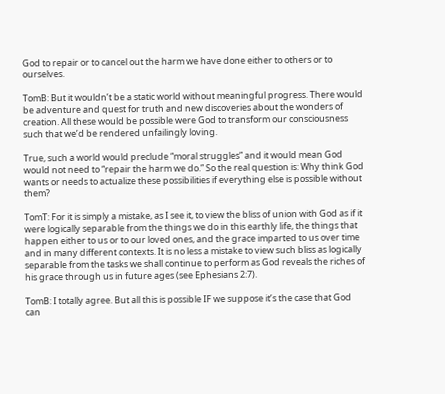God to repair or to cancel out the harm we have done either to others or to ourselves.

TomB: But it wouldn’t be a static world without meaningful progress. There would be adventure and quest for truth and new discoveries about the wonders of creation. All these would be possible were God to transform our consciousness such that we’d be rendered unfailingly loving.

True, such a world would preclude “moral struggles” and it would mean God would not need to “repair the harm we do.” So the real question is: Why think God wants or needs to actualize these possibilities if everything else is possible without them?

TomT: For it is simply a mistake, as I see it, to view the bliss of union with God as if it were logically separable from the things we do in this earthly life, the things that happen either to us or to our loved ones, and the grace imparted to us over time and in many different contexts. It is no less a mistake to view such bliss as logically separable from the tasks we shall continue to perform as God reveals the riches of his grace through us in future ages (see Ephesians 2:7).

TomB: I totally agree. But all this is possible IF we suppose it’s the case that God can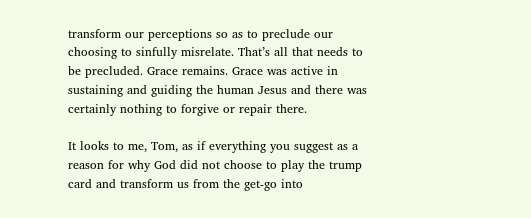transform our perceptions so as to preclude our choosing to sinfully misrelate. That’s all that needs to be precluded. Grace remains. Grace was active in sustaining and guiding the human Jesus and there was certainly nothing to forgive or repair there.

It looks to me, Tom, as if everything you suggest as a reason for why God did not choose to play the trump card and transform us from the get-go into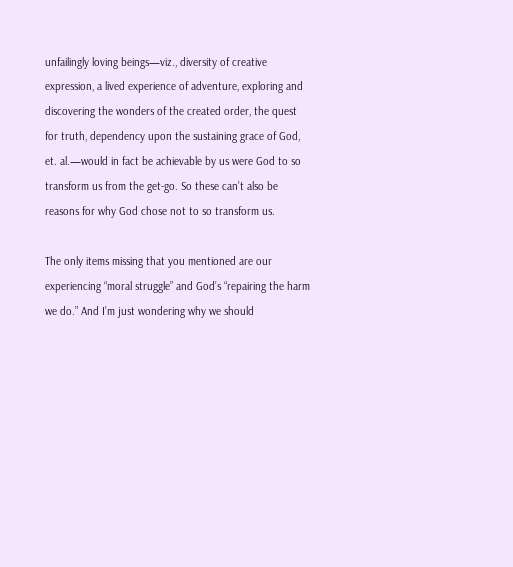unfailingly loving beings—viz., diversity of creative expression, a lived experience of adventure, exploring and discovering the wonders of the created order, the quest for truth, dependency upon the sustaining grace of God, et. al.—would in fact be achievable by us were God to so transform us from the get-go. So these can’t also be reasons for why God chose not to so transform us.

The only items missing that you mentioned are our experiencing “moral struggle” and God’s “repairing the harm we do.” And I’m just wondering why we should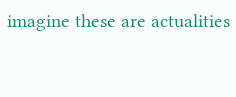imagine these are actualities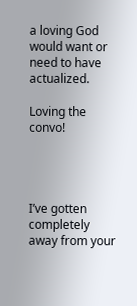a loving God would want or need to have actualized.

Loving the convo!




I’ve gotten completely away from your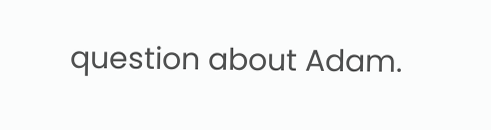question about Adam.